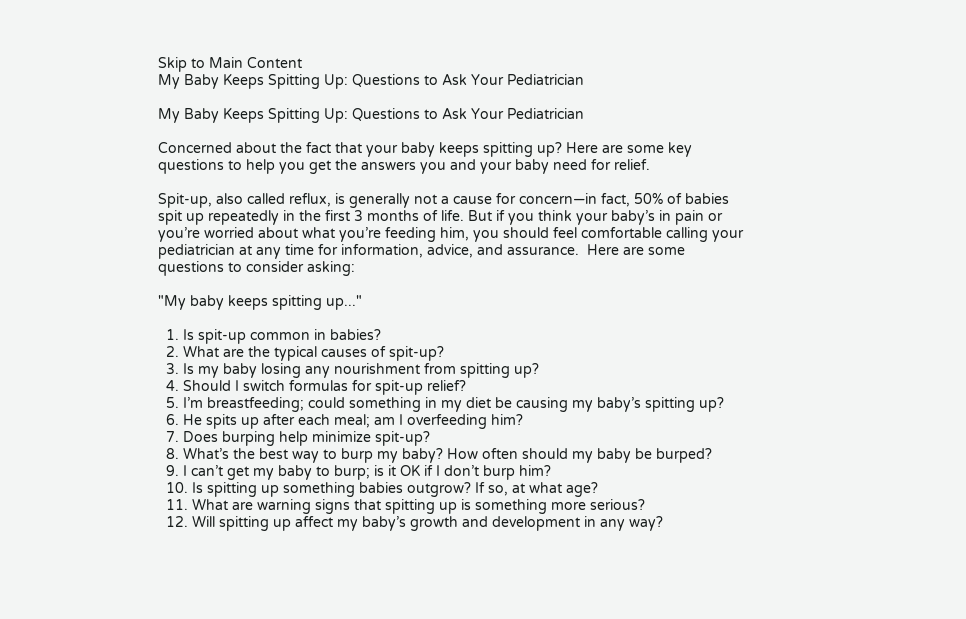Skip to Main Content
My Baby Keeps Spitting Up: Questions to Ask Your Pediatrician

My Baby Keeps Spitting Up: Questions to Ask Your Pediatrician

Concerned about the fact that your baby keeps spitting up? Here are some key questions to help you get the answers you and your baby need for relief.

Spit-up, also called reflux, is generally not a cause for concern—in fact, 50% of babies spit up repeatedly in the first 3 months of life. But if you think your baby’s in pain or you’re worried about what you’re feeding him, you should feel comfortable calling your pediatrician at any time for information, advice, and assurance.  Here are some questions to consider asking:

"My baby keeps spitting up..."

  1. Is spit-up common in babies?
  2. What are the typical causes of spit-up?
  3. Is my baby losing any nourishment from spitting up?
  4. Should I switch formulas for spit-up relief?
  5. I’m breastfeeding; could something in my diet be causing my baby’s spitting up?
  6. He spits up after each meal; am I overfeeding him?
  7. Does burping help minimize spit-up?
  8. What’s the best way to burp my baby? How often should my baby be burped?
  9. I can’t get my baby to burp; is it OK if I don’t burp him?
  10. Is spitting up something babies outgrow? If so, at what age?
  11. What are warning signs that spitting up is something more serious?
  12. Will spitting up affect my baby’s growth and development in any way?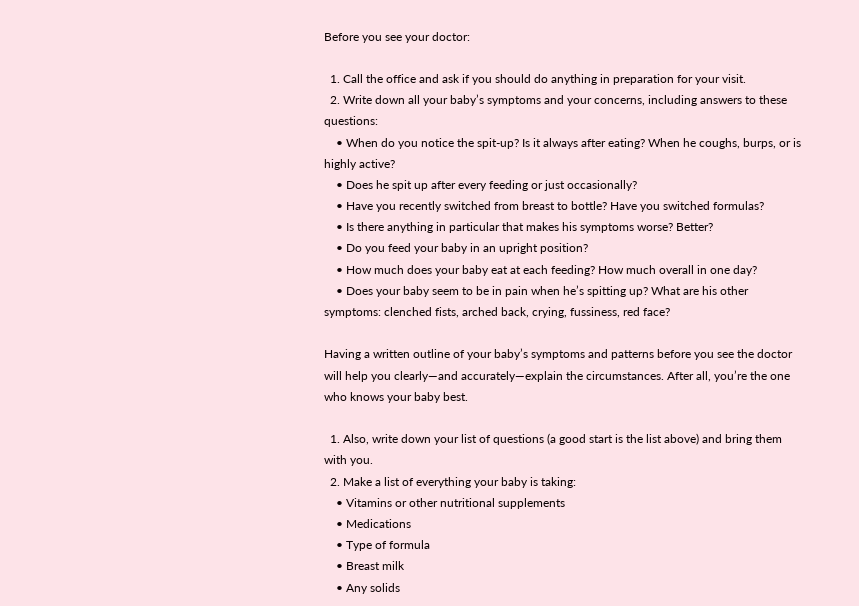Before you see your doctor:

  1. Call the office and ask if you should do anything in preparation for your visit.
  2. Write down all your baby’s symptoms and your concerns, including answers to these questions:
    • When do you notice the spit-up? Is it always after eating? When he coughs, burps, or is highly active?
    • Does he spit up after every feeding or just occasionally?
    • Have you recently switched from breast to bottle? Have you switched formulas?
    • Is there anything in particular that makes his symptoms worse? Better?
    • Do you feed your baby in an upright position?
    • How much does your baby eat at each feeding? How much overall in one day?
    • Does your baby seem to be in pain when he’s spitting up? What are his other symptoms: clenched fists, arched back, crying, fussiness, red face?

Having a written outline of your baby’s symptoms and patterns before you see the doctor will help you clearly—and accurately—explain the circumstances. After all, you’re the one who knows your baby best.

  1. Also, write down your list of questions (a good start is the list above) and bring them with you.
  2. Make a list of everything your baby is taking:
    • Vitamins or other nutritional supplements
    • Medications
    • Type of formula
    • Breast milk
    • Any solids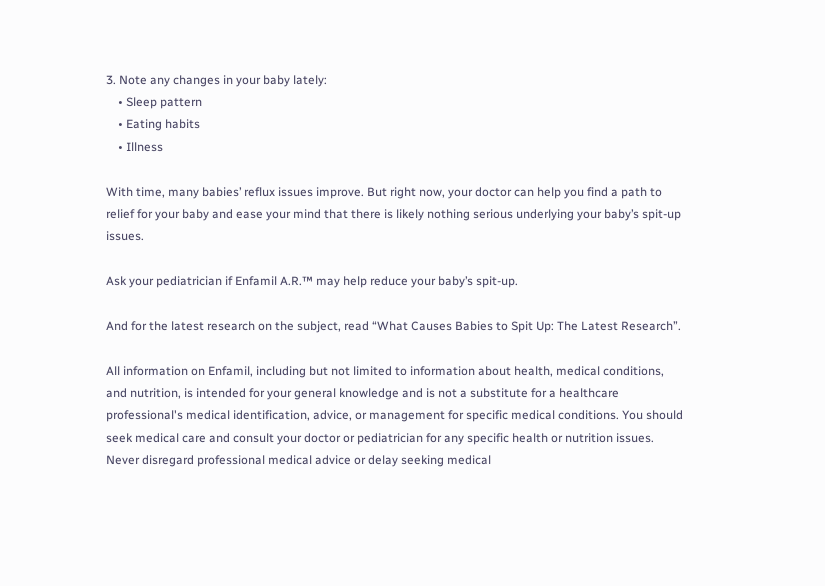3. Note any changes in your baby lately:
    • Sleep pattern
    • Eating habits
    • Illness

With time, many babies’ reflux issues improve. But right now, your doctor can help you find a path to relief for your baby and ease your mind that there is likely nothing serious underlying your baby’s spit-up issues.

Ask your pediatrician if Enfamil A.R.™ may help reduce your baby’s spit-up.

And for the latest research on the subject, read “What Causes Babies to Spit Up: The Latest Research”.

All information on Enfamil, including but not limited to information about health, medical conditions, and nutrition, is intended for your general knowledge and is not a substitute for a healthcare professional's medical identification, advice, or management for specific medical conditions. You should seek medical care and consult your doctor or pediatrician for any specific health or nutrition issues. Never disregard professional medical advice or delay seeking medical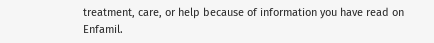treatment, care, or help because of information you have read on Enfamil.